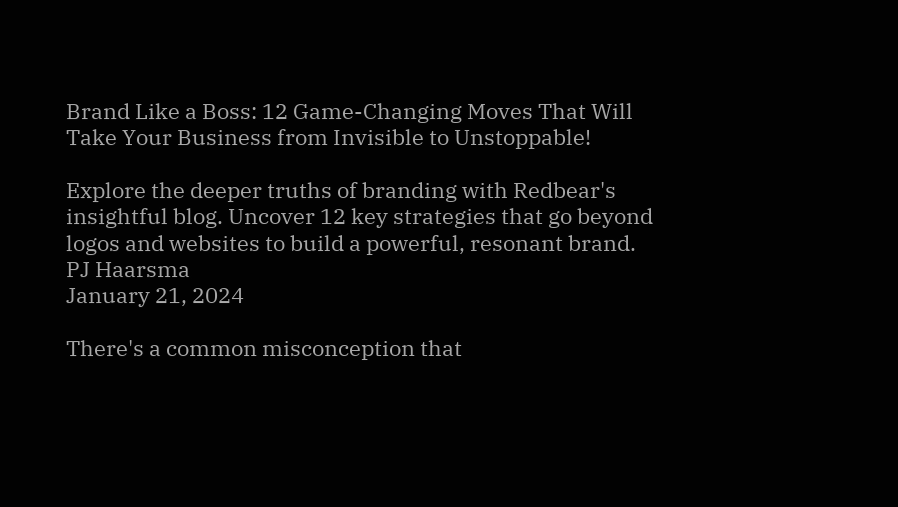Brand Like a Boss: 12 Game-Changing Moves That Will Take Your Business from Invisible to Unstoppable!

Explore the deeper truths of branding with Redbear's insightful blog. Uncover 12 key strategies that go beyond logos and websites to build a powerful, resonant brand.
PJ Haarsma
January 21, 2024

There's a common misconception that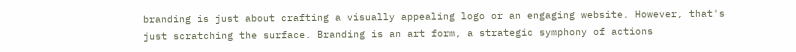branding is just about crafting a visually appealing logo or an engaging website. However, that's just scratching the surface. Branding is an art form, a strategic symphony of actions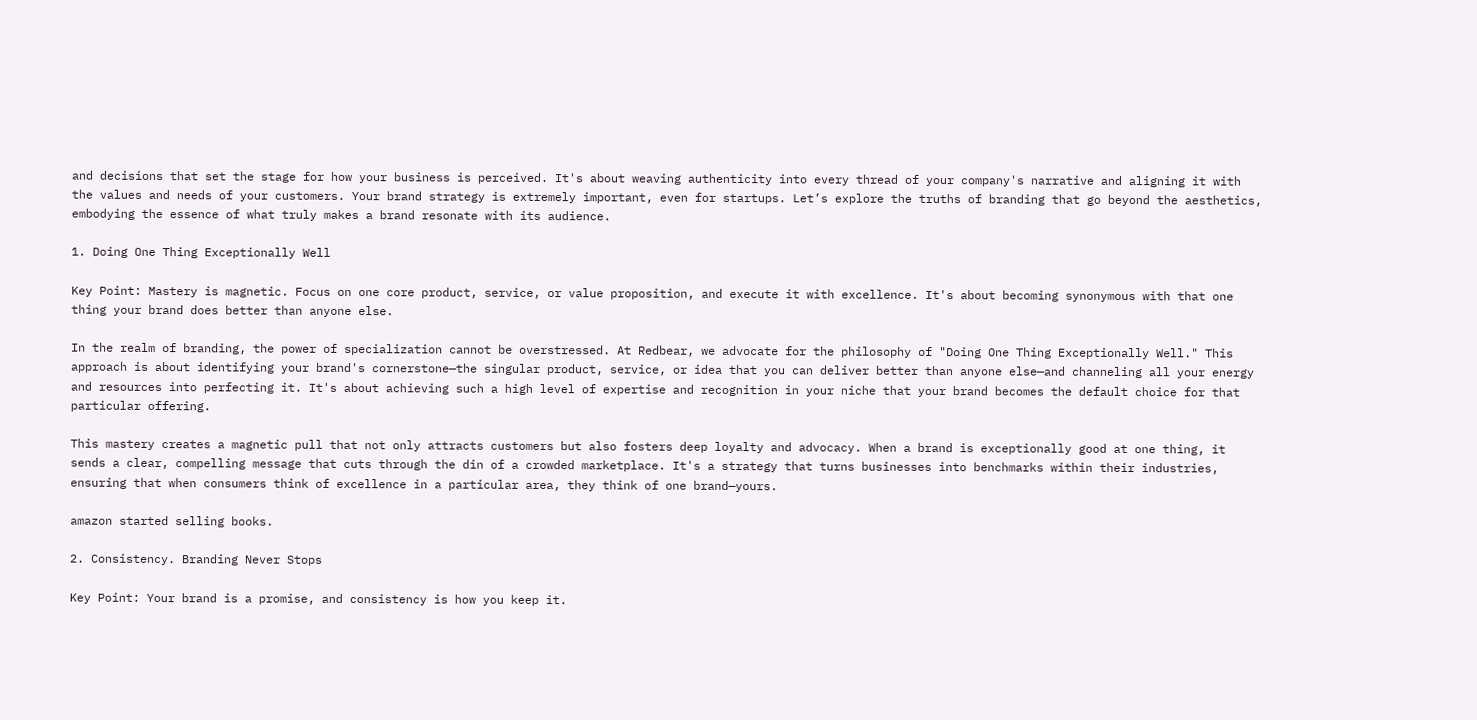and decisions that set the stage for how your business is perceived. It's about weaving authenticity into every thread of your company's narrative and aligning it with the values and needs of your customers. Your brand strategy is extremely important, even for startups. Let’s explore the truths of branding that go beyond the aesthetics, embodying the essence of what truly makes a brand resonate with its audience.

1. Doing One Thing Exceptionally Well

Key Point: Mastery is magnetic. Focus on one core product, service, or value proposition, and execute it with excellence. It's about becoming synonymous with that one thing your brand does better than anyone else.

In the realm of branding, the power of specialization cannot be overstressed. At Redbear, we advocate for the philosophy of "Doing One Thing Exceptionally Well." This approach is about identifying your brand's cornerstone—the singular product, service, or idea that you can deliver better than anyone else—and channeling all your energy and resources into perfecting it. It's about achieving such a high level of expertise and recognition in your niche that your brand becomes the default choice for that particular offering.

This mastery creates a magnetic pull that not only attracts customers but also fosters deep loyalty and advocacy. When a brand is exceptionally good at one thing, it sends a clear, compelling message that cuts through the din of a crowded marketplace. It's a strategy that turns businesses into benchmarks within their industries, ensuring that when consumers think of excellence in a particular area, they think of one brand—yours.

amazon started selling books.

2. Consistency. Branding Never Stops

Key Point: Your brand is a promise, and consistency is how you keep it.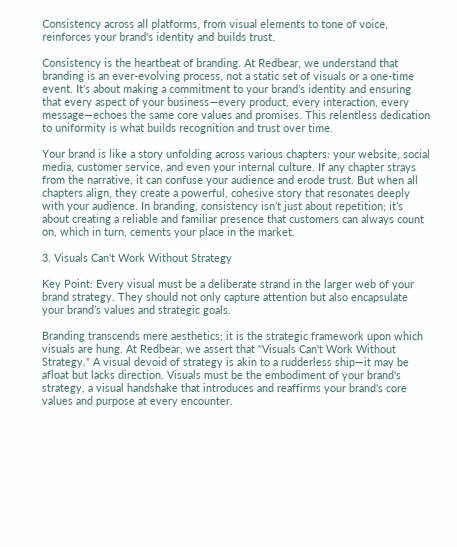Consistency across all platforms, from visual elements to tone of voice, reinforces your brand's identity and builds trust.

Consistency is the heartbeat of branding. At Redbear, we understand that branding is an ever-evolving process, not a static set of visuals or a one-time event. It’s about making a commitment to your brand’s identity and ensuring that every aspect of your business—every product, every interaction, every message—echoes the same core values and promises. This relentless dedication to uniformity is what builds recognition and trust over time.

Your brand is like a story unfolding across various chapters: your website, social media, customer service, and even your internal culture. If any chapter strays from the narrative, it can confuse your audience and erode trust. But when all chapters align, they create a powerful, cohesive story that resonates deeply with your audience. In branding, consistency isn’t just about repetition; it’s about creating a reliable and familiar presence that customers can always count on, which in turn, cements your place in the market.

3. Visuals Can't Work Without Strategy

Key Point: Every visual must be a deliberate strand in the larger web of your brand strategy. They should not only capture attention but also encapsulate your brand’s values and strategic goals.

Branding transcends mere aesthetics; it is the strategic framework upon which visuals are hung. At Redbear, we assert that "Visuals Can't Work Without Strategy." A visual devoid of strategy is akin to a rudderless ship—it may be afloat but lacks direction. Visuals must be the embodiment of your brand's strategy, a visual handshake that introduces and reaffirms your brand's core values and purpose at every encounter.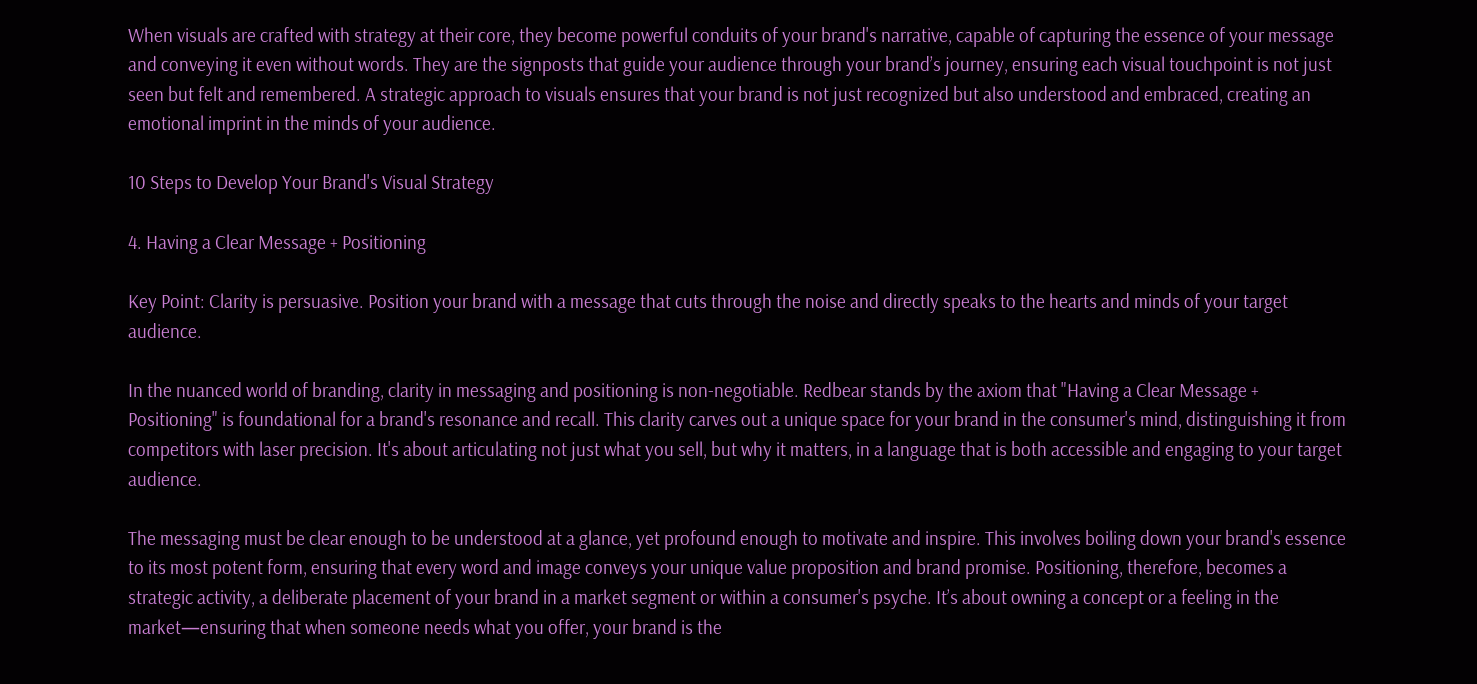When visuals are crafted with strategy at their core, they become powerful conduits of your brand's narrative, capable of capturing the essence of your message and conveying it even without words. They are the signposts that guide your audience through your brand’s journey, ensuring each visual touchpoint is not just seen but felt and remembered. A strategic approach to visuals ensures that your brand is not just recognized but also understood and embraced, creating an emotional imprint in the minds of your audience.

10 Steps to Develop Your Brand's Visual Strategy

4. Having a Clear Message + Positioning

Key Point: Clarity is persuasive. Position your brand with a message that cuts through the noise and directly speaks to the hearts and minds of your target audience.

In the nuanced world of branding, clarity in messaging and positioning is non-negotiable. Redbear stands by the axiom that "Having a Clear Message + Positioning" is foundational for a brand's resonance and recall. This clarity carves out a unique space for your brand in the consumer's mind, distinguishing it from competitors with laser precision. It's about articulating not just what you sell, but why it matters, in a language that is both accessible and engaging to your target audience.

The messaging must be clear enough to be understood at a glance, yet profound enough to motivate and inspire. This involves boiling down your brand's essence to its most potent form, ensuring that every word and image conveys your unique value proposition and brand promise. Positioning, therefore, becomes a strategic activity, a deliberate placement of your brand in a market segment or within a consumer's psyche. It’s about owning a concept or a feeling in the market—ensuring that when someone needs what you offer, your brand is the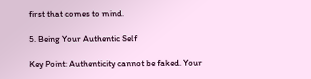first that comes to mind.

5. Being Your Authentic Self

Key Point: Authenticity cannot be faked. Your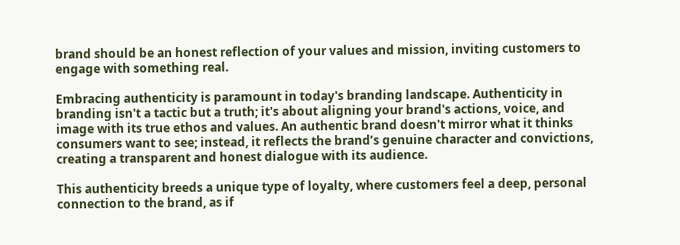brand should be an honest reflection of your values and mission, inviting customers to engage with something real.

Embracing authenticity is paramount in today's branding landscape. Authenticity in branding isn't a tactic but a truth; it's about aligning your brand's actions, voice, and image with its true ethos and values. An authentic brand doesn't mirror what it thinks consumers want to see; instead, it reflects the brand’s genuine character and convictions, creating a transparent and honest dialogue with its audience.

This authenticity breeds a unique type of loyalty, where customers feel a deep, personal connection to the brand, as if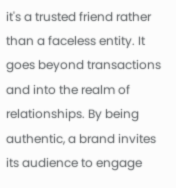it's a trusted friend rather than a faceless entity. It goes beyond transactions and into the realm of relationships. By being authentic, a brand invites its audience to engage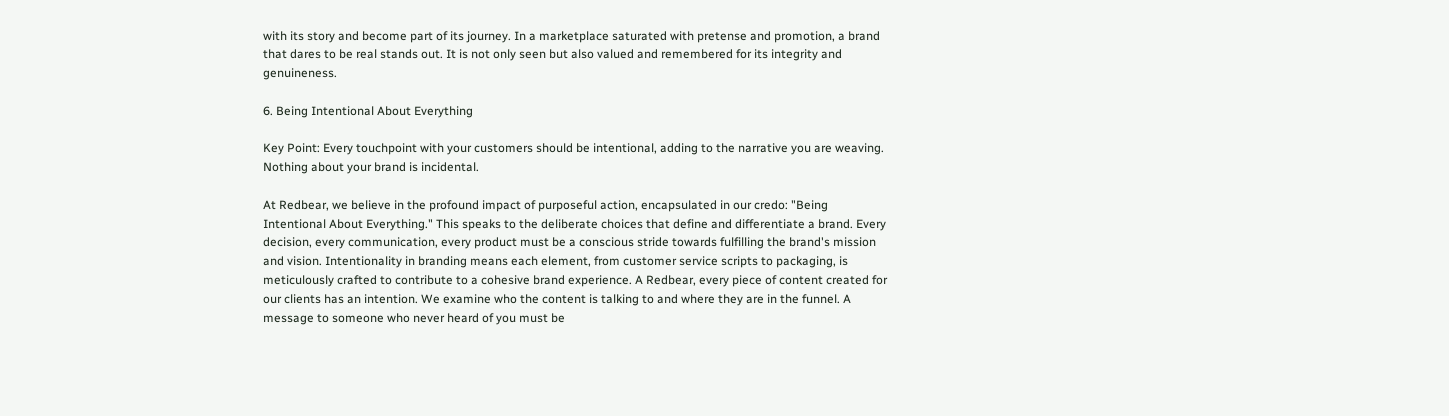with its story and become part of its journey. In a marketplace saturated with pretense and promotion, a brand that dares to be real stands out. It is not only seen but also valued and remembered for its integrity and genuineness.

6. Being Intentional About Everything

Key Point: Every touchpoint with your customers should be intentional, adding to the narrative you are weaving. Nothing about your brand is incidental.

At Redbear, we believe in the profound impact of purposeful action, encapsulated in our credo: "Being Intentional About Everything." This speaks to the deliberate choices that define and differentiate a brand. Every decision, every communication, every product must be a conscious stride towards fulfilling the brand's mission and vision. Intentionality in branding means each element, from customer service scripts to packaging, is meticulously crafted to contribute to a cohesive brand experience. A Redbear, every piece of content created for our clients has an intention. We examine who the content is talking to and where they are in the funnel. A message to someone who never heard of you must be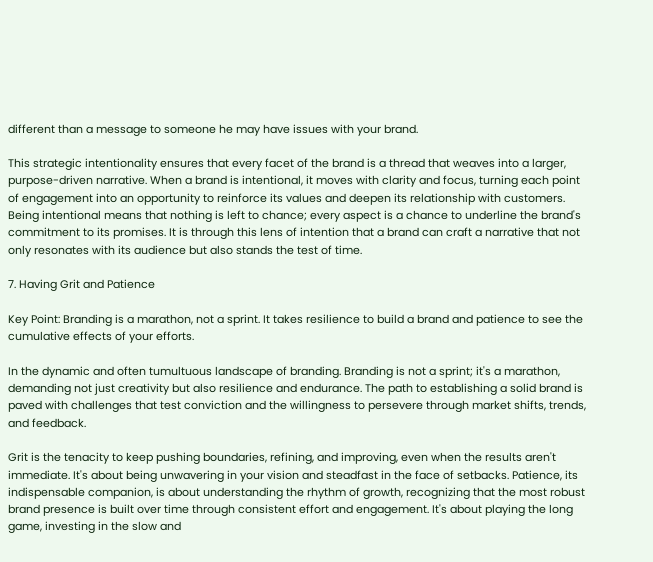different than a message to someone he may have issues with your brand.

This strategic intentionality ensures that every facet of the brand is a thread that weaves into a larger, purpose-driven narrative. When a brand is intentional, it moves with clarity and focus, turning each point of engagement into an opportunity to reinforce its values and deepen its relationship with customers. Being intentional means that nothing is left to chance; every aspect is a chance to underline the brand's commitment to its promises. It is through this lens of intention that a brand can craft a narrative that not only resonates with its audience but also stands the test of time.

7. Having Grit and Patience

Key Point: Branding is a marathon, not a sprint. It takes resilience to build a brand and patience to see the cumulative effects of your efforts.

In the dynamic and often tumultuous landscape of branding. Branding is not a sprint; it's a marathon, demanding not just creativity but also resilience and endurance. The path to establishing a solid brand is paved with challenges that test conviction and the willingness to persevere through market shifts, trends, and feedback.

Grit is the tenacity to keep pushing boundaries, refining, and improving, even when the results aren't immediate. It's about being unwavering in your vision and steadfast in the face of setbacks. Patience, its indispensable companion, is about understanding the rhythm of growth, recognizing that the most robust brand presence is built over time through consistent effort and engagement. It's about playing the long game, investing in the slow and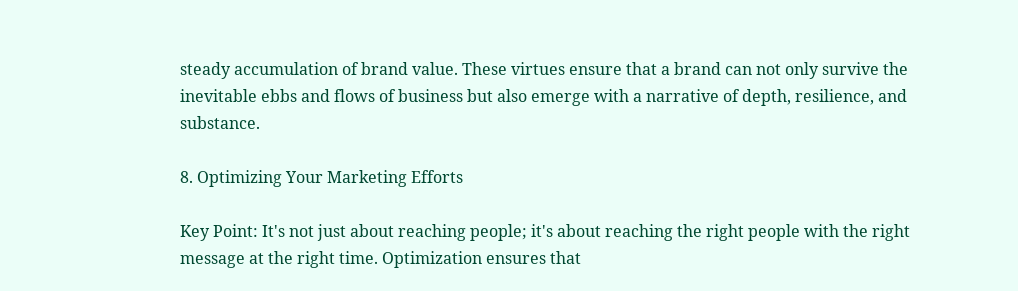steady accumulation of brand value. These virtues ensure that a brand can not only survive the inevitable ebbs and flows of business but also emerge with a narrative of depth, resilience, and substance.

8. Optimizing Your Marketing Efforts

Key Point: It's not just about reaching people; it's about reaching the right people with the right message at the right time. Optimization ensures that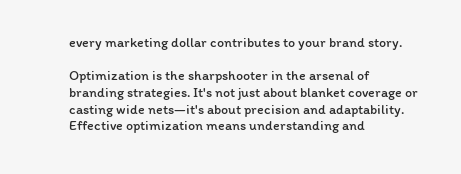every marketing dollar contributes to your brand story.

Optimization is the sharpshooter in the arsenal of branding strategies. It's not just about blanket coverage or casting wide nets—it's about precision and adaptability. Effective optimization means understanding and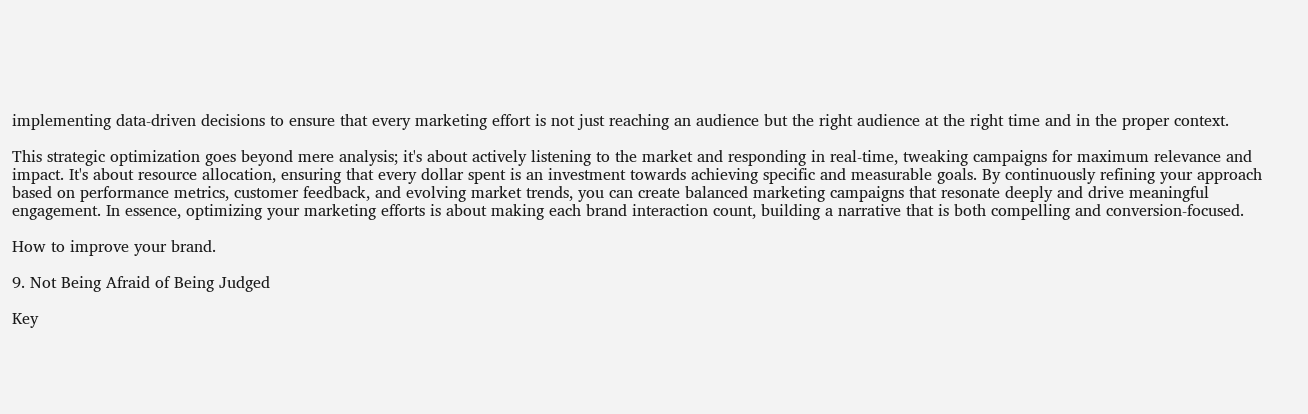implementing data-driven decisions to ensure that every marketing effort is not just reaching an audience but the right audience at the right time and in the proper context.

This strategic optimization goes beyond mere analysis; it's about actively listening to the market and responding in real-time, tweaking campaigns for maximum relevance and impact. It's about resource allocation, ensuring that every dollar spent is an investment towards achieving specific and measurable goals. By continuously refining your approach based on performance metrics, customer feedback, and evolving market trends, you can create balanced marketing campaigns that resonate deeply and drive meaningful engagement. In essence, optimizing your marketing efforts is about making each brand interaction count, building a narrative that is both compelling and conversion-focused.

How to improve your brand.

9. Not Being Afraid of Being Judged

Key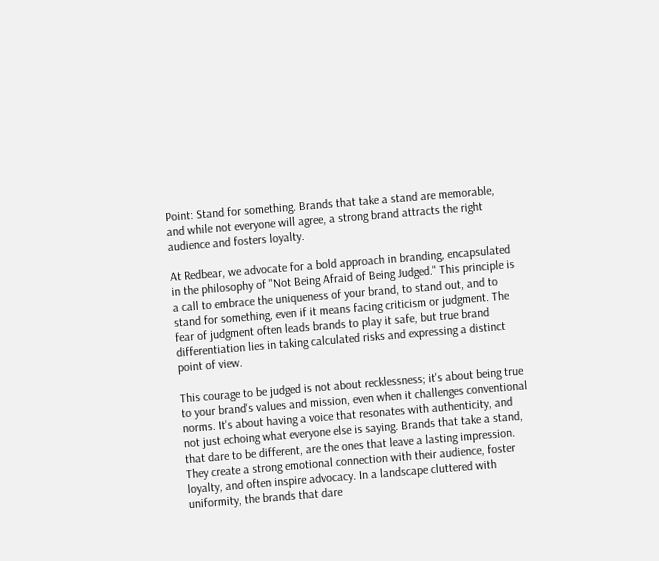Point: Stand for something. Brands that take a stand are memorable, and while not everyone will agree, a strong brand attracts the right audience and fosters loyalty.

At Redbear, we advocate for a bold approach in branding, encapsulated in the philosophy of "Not Being Afraid of Being Judged." This principle is a call to embrace the uniqueness of your brand, to stand out, and to stand for something, even if it means facing criticism or judgment. The fear of judgment often leads brands to play it safe, but true brand differentiation lies in taking calculated risks and expressing a distinct point of view.

This courage to be judged is not about recklessness; it's about being true to your brand's values and mission, even when it challenges conventional norms. It's about having a voice that resonates with authenticity, and not just echoing what everyone else is saying. Brands that take a stand, that dare to be different, are the ones that leave a lasting impression. They create a strong emotional connection with their audience, foster loyalty, and often inspire advocacy. In a landscape cluttered with uniformity, the brands that dare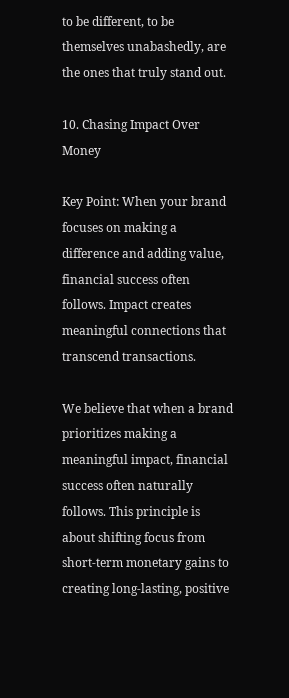to be different, to be themselves unabashedly, are the ones that truly stand out.

10. Chasing Impact Over Money

Key Point: When your brand focuses on making a difference and adding value, financial success often follows. Impact creates meaningful connections that transcend transactions.

We believe that when a brand prioritizes making a meaningful impact, financial success often naturally follows. This principle is about shifting focus from short-term monetary gains to creating long-lasting, positive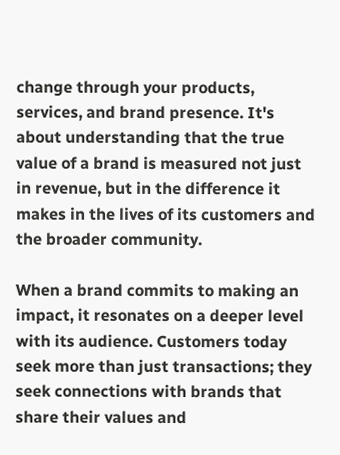change through your products, services, and brand presence. It's about understanding that the true value of a brand is measured not just in revenue, but in the difference it makes in the lives of its customers and the broader community.

When a brand commits to making an impact, it resonates on a deeper level with its audience. Customers today seek more than just transactions; they seek connections with brands that share their values and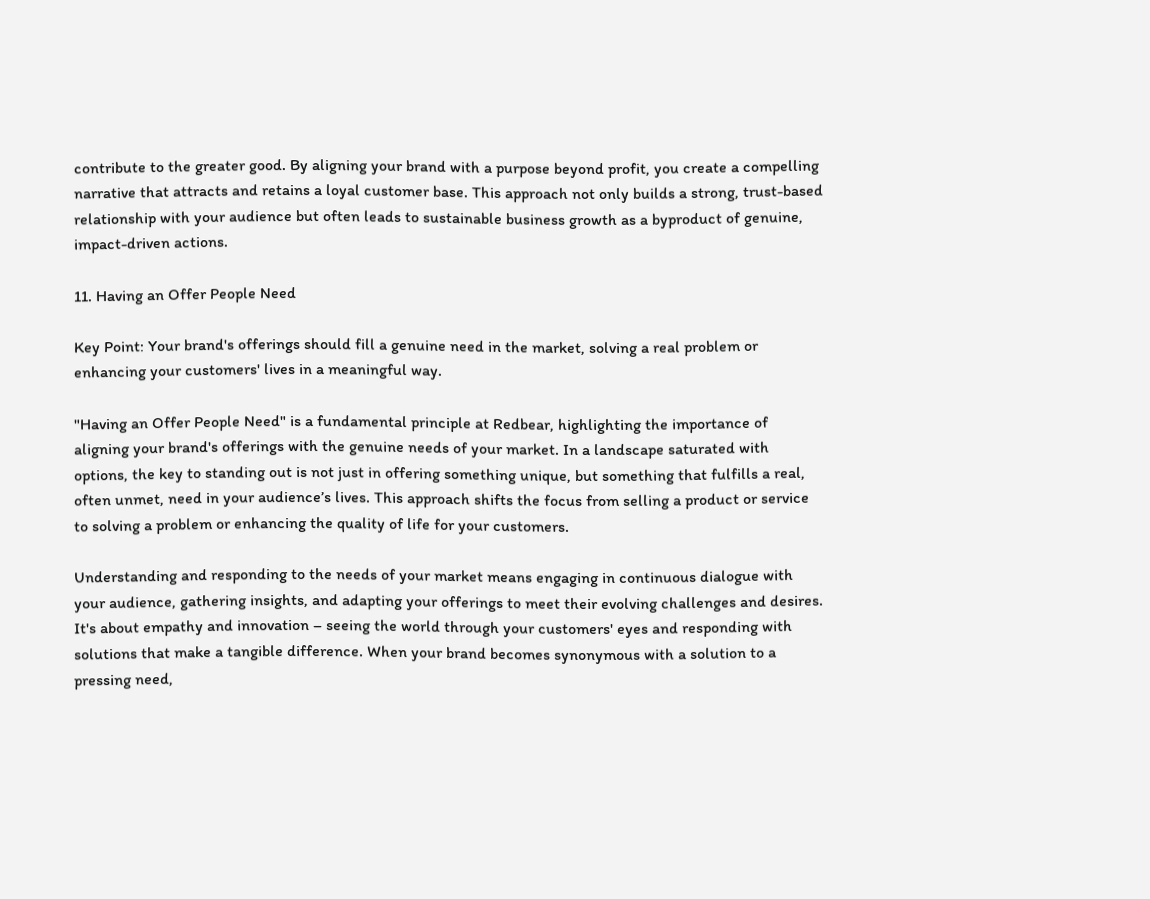contribute to the greater good. By aligning your brand with a purpose beyond profit, you create a compelling narrative that attracts and retains a loyal customer base. This approach not only builds a strong, trust-based relationship with your audience but often leads to sustainable business growth as a byproduct of genuine, impact-driven actions.

11. Having an Offer People Need

Key Point: Your brand's offerings should fill a genuine need in the market, solving a real problem or enhancing your customers' lives in a meaningful way.

"Having an Offer People Need" is a fundamental principle at Redbear, highlighting the importance of aligning your brand's offerings with the genuine needs of your market. In a landscape saturated with options, the key to standing out is not just in offering something unique, but something that fulfills a real, often unmet, need in your audience’s lives. This approach shifts the focus from selling a product or service to solving a problem or enhancing the quality of life for your customers.

Understanding and responding to the needs of your market means engaging in continuous dialogue with your audience, gathering insights, and adapting your offerings to meet their evolving challenges and desires. It's about empathy and innovation – seeing the world through your customers' eyes and responding with solutions that make a tangible difference. When your brand becomes synonymous with a solution to a pressing need,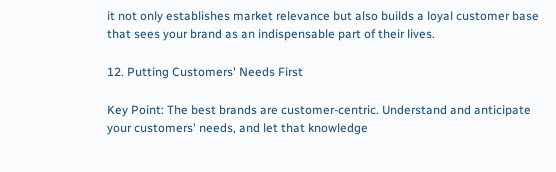it not only establishes market relevance but also builds a loyal customer base that sees your brand as an indispensable part of their lives.

12. Putting Customers' Needs First

Key Point: The best brands are customer-centric. Understand and anticipate your customers' needs, and let that knowledge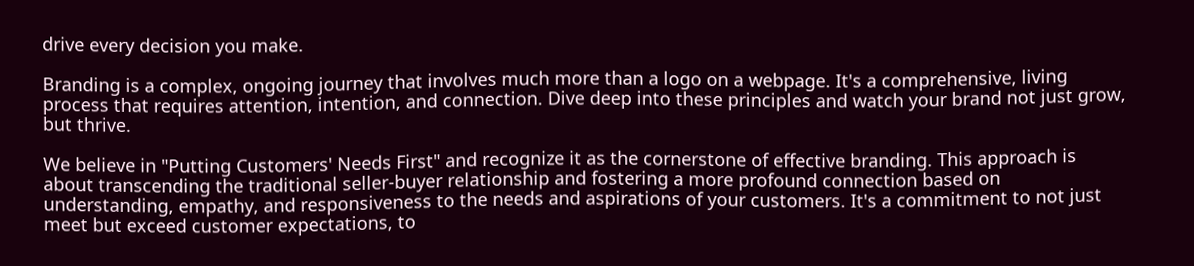drive every decision you make.

Branding is a complex, ongoing journey that involves much more than a logo on a webpage. It's a comprehensive, living process that requires attention, intention, and connection. Dive deep into these principles and watch your brand not just grow, but thrive.

We believe in "Putting Customers' Needs First" and recognize it as the cornerstone of effective branding. This approach is about transcending the traditional seller-buyer relationship and fostering a more profound connection based on understanding, empathy, and responsiveness to the needs and aspirations of your customers. It's a commitment to not just meet but exceed customer expectations, to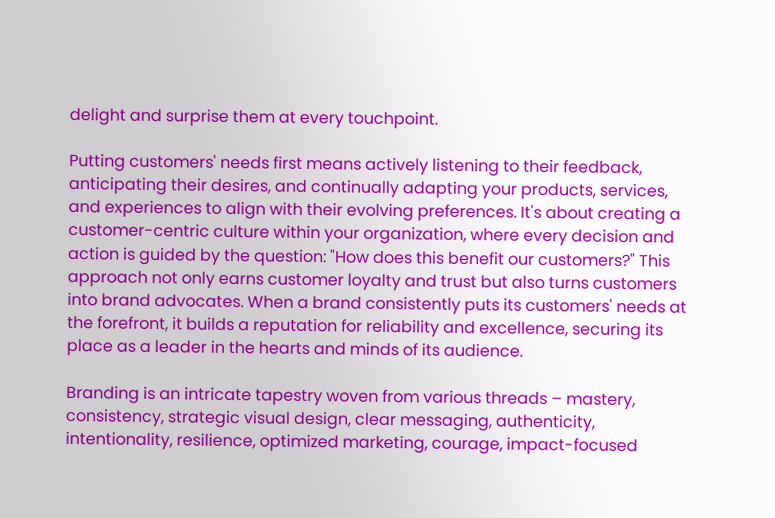delight and surprise them at every touchpoint.

Putting customers' needs first means actively listening to their feedback, anticipating their desires, and continually adapting your products, services, and experiences to align with their evolving preferences. It's about creating a customer-centric culture within your organization, where every decision and action is guided by the question: "How does this benefit our customers?" This approach not only earns customer loyalty and trust but also turns customers into brand advocates. When a brand consistently puts its customers' needs at the forefront, it builds a reputation for reliability and excellence, securing its place as a leader in the hearts and minds of its audience.

Branding is an intricate tapestry woven from various threads – mastery, consistency, strategic visual design, clear messaging, authenticity, intentionality, resilience, optimized marketing, courage, impact-focused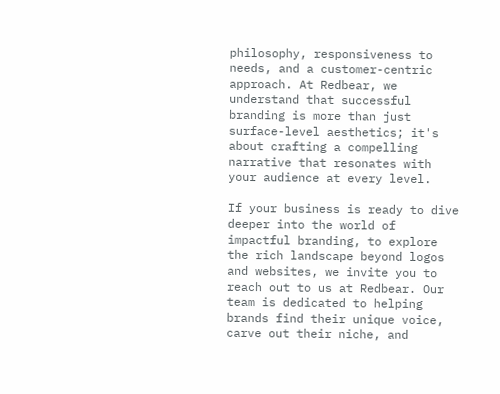philosophy, responsiveness to needs, and a customer-centric approach. At Redbear, we understand that successful branding is more than just surface-level aesthetics; it's about crafting a compelling narrative that resonates with your audience at every level.

If your business is ready to dive deeper into the world of impactful branding, to explore the rich landscape beyond logos and websites, we invite you to reach out to us at Redbear. Our team is dedicated to helping brands find their unique voice, carve out their niche, and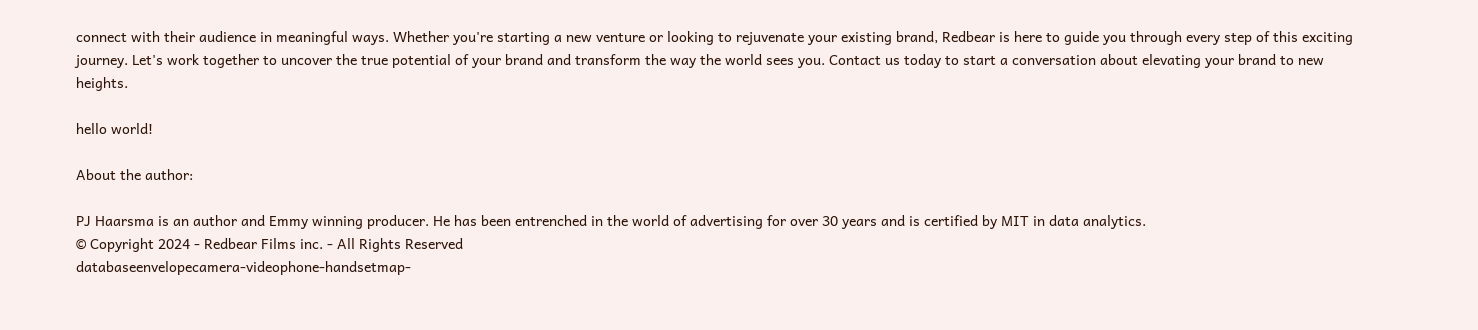connect with their audience in meaningful ways. Whether you're starting a new venture or looking to rejuvenate your existing brand, Redbear is here to guide you through every step of this exciting journey. Let's work together to uncover the true potential of your brand and transform the way the world sees you. Contact us today to start a conversation about elevating your brand to new heights.

hello world!

About the author:

PJ Haarsma is an author and Emmy winning producer. He has been entrenched in the world of advertising for over 30 years and is certified by MIT in data analytics.
© Copyright 2024 - Redbear Films inc. - All Rights Reserved
databaseenvelopecamera-videophone-handsetmap-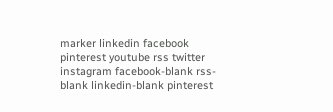marker linkedin facebook pinterest youtube rss twitter instagram facebook-blank rss-blank linkedin-blank pinterest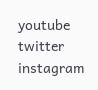youtube twitter instagram